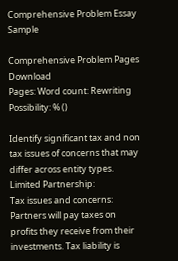Comprehensive Problem Essay Sample

Comprehensive Problem Pages Download
Pages: Word count: Rewriting Possibility: % ()

Identify significant tax and non tax issues of concerns that may differ across entity types. Limited Partnership:
Tax issues and concerns: Partners will pay taxes on profits they receive from their investments. Tax liability is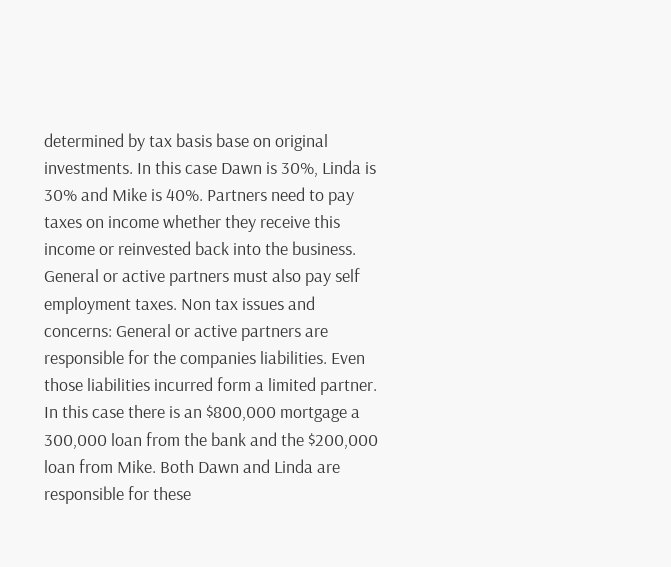determined by tax basis base on original investments. In this case Dawn is 30%, Linda is 30% and Mike is 40%. Partners need to pay taxes on income whether they receive this income or reinvested back into the business. General or active partners must also pay self employment taxes. Non tax issues and concerns: General or active partners are responsible for the companies liabilities. Even those liabilities incurred form a limited partner. In this case there is an $800,000 mortgage a 300,000 loan from the bank and the $200,000 loan from Mike. Both Dawn and Linda are responsible for these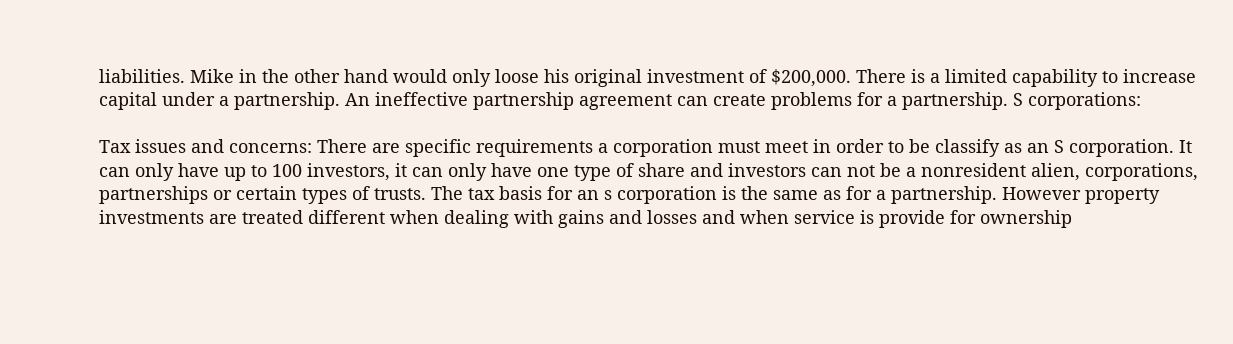liabilities. Mike in the other hand would only loose his original investment of $200,000. There is a limited capability to increase capital under a partnership. An ineffective partnership agreement can create problems for a partnership. S corporations:

Tax issues and concerns: There are specific requirements a corporation must meet in order to be classify as an S corporation. It can only have up to 100 investors, it can only have one type of share and investors can not be a nonresident alien, corporations, partnerships or certain types of trusts. The tax basis for an s corporation is the same as for a partnership. However property investments are treated different when dealing with gains and losses and when service is provide for ownership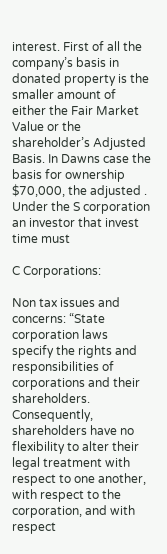interest. First of all the company’s basis in donated property is the smaller amount of either the Fair Market Value or the shareholder’s Adjusted Basis. In Dawns case the basis for ownership $70,000, the adjusted . Under the S corporation an investor that invest time must

C Corporations:

Non tax issues and concerns: “State corporation laws specify the rights and responsibilities of corporations and their shareholders. Consequently, shareholders have no flexibility to alter their legal treatment with respect to one another, with respect to the corporation, and with respect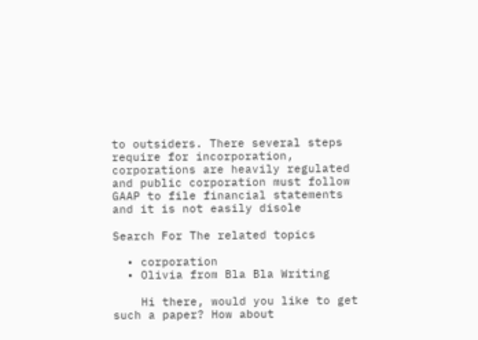to outsiders. There several steps require for incorporation, corporations are heavily regulated and public corporation must follow GAAP to file financial statements and it is not easily disole

Search For The related topics

  • corporation
  • Olivia from Bla Bla Writing

    Hi there, would you like to get such a paper? How about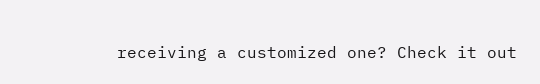receiving a customized one? Check it out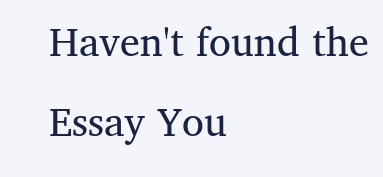Haven't found the Essay You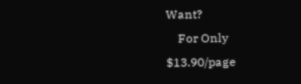Want?
    For Only $13.90/page